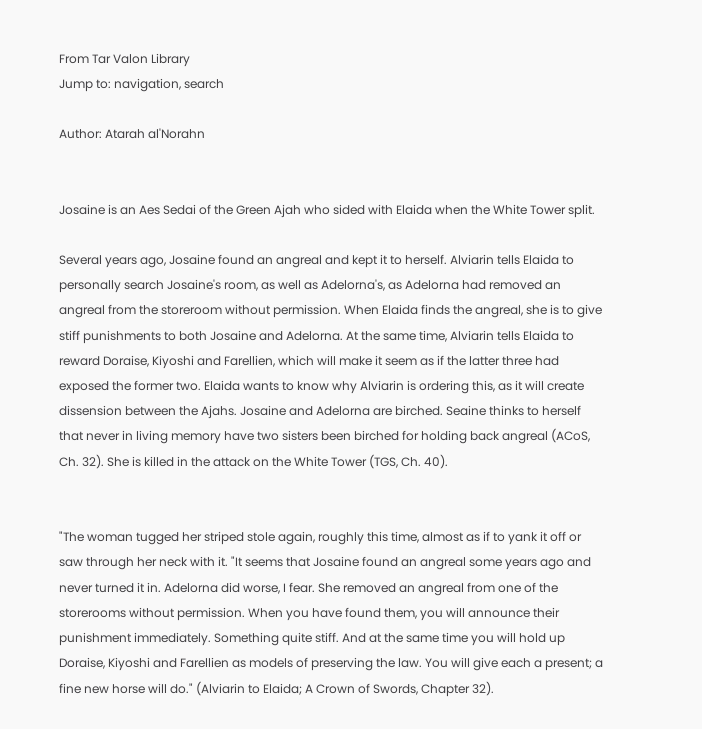From Tar Valon Library
Jump to: navigation, search

Author: Atarah al'Norahn


Josaine is an Aes Sedai of the Green Ajah who sided with Elaida when the White Tower split.

Several years ago, Josaine found an angreal and kept it to herself. Alviarin tells Elaida to personally search Josaine's room, as well as Adelorna's, as Adelorna had removed an angreal from the storeroom without permission. When Elaida finds the angreal, she is to give stiff punishments to both Josaine and Adelorna. At the same time, Alviarin tells Elaida to reward Doraise, Kiyoshi and Farellien, which will make it seem as if the latter three had exposed the former two. Elaida wants to know why Alviarin is ordering this, as it will create dissension between the Ajahs. Josaine and Adelorna are birched. Seaine thinks to herself that never in living memory have two sisters been birched for holding back angreal (ACoS, Ch. 32). She is killed in the attack on the White Tower (TGS, Ch. 40).


"The woman tugged her striped stole again, roughly this time, almost as if to yank it off or saw through her neck with it. "It seems that Josaine found an angreal some years ago and never turned it in. Adelorna did worse, I fear. She removed an angreal from one of the storerooms without permission. When you have found them, you will announce their punishment immediately. Something quite stiff. And at the same time you will hold up Doraise, Kiyoshi and Farellien as models of preserving the law. You will give each a present; a fine new horse will do." (Alviarin to Elaida; A Crown of Swords, Chapter 32).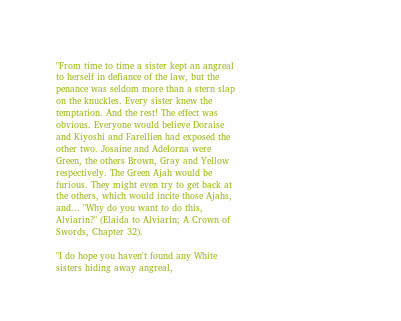"From time to time a sister kept an angreal to herself in defiance of the law, but the penance was seldom more than a stern slap on the knuckles. Every sister knew the temptation. And the rest! The effect was obvious. Everyone would believe Doraise and Kiyoshi and Farellien had exposed the other two. Josaine and Adelorna were Green, the others Brown, Gray and Yellow respectively. The Green Ajah would be furious. They might even try to get back at the others, which would incite those Ajahs, and... "Why do you want to do this, Alviarin?" (Elaida to Alviarin; A Crown of Swords, Chapter 32).

"I do hope you haven't found any White sisters hiding away angreal,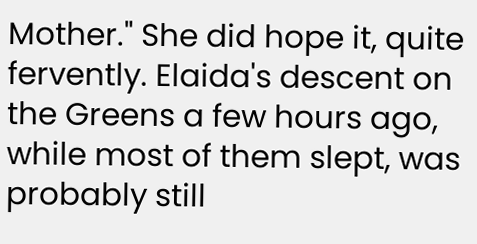Mother." She did hope it, quite fervently. Elaida's descent on the Greens a few hours ago, while most of them slept, was probably still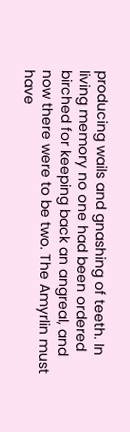producing wails and gnashing of teeth. In living memory no one had been ordered birched for keeping back an angreal, and now there were to be two. The Amyrlin must have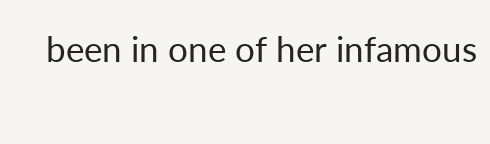been in one of her infamous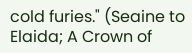cold furies." (Seaine to Elaida; A Crown of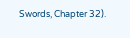Swords, Chapter 32).